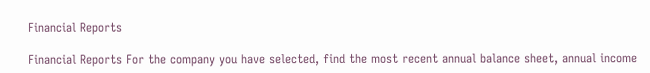Financial Reports

Financial Reports For the company you have selected, find the most recent annual balance sheet, annual income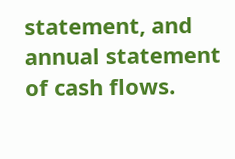statement, and annual statement of cash flows.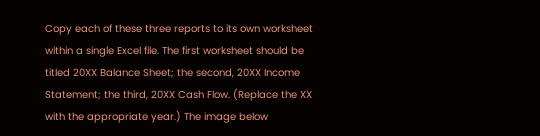Copy each of these three reports to its own worksheet within a single Excel file. The first worksheet should be titled 20XX Balance Sheet; the second, 20XX Income Statement; the third, 20XX Cash Flow. (Replace the XX with the appropriate year.) The image below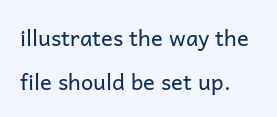illustrates the way the file should be set up.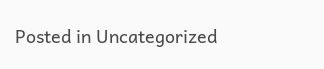Posted in Uncategorized